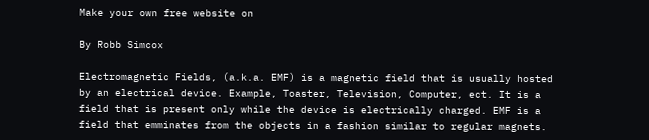Make your own free website on

By Robb Simcox

Electromagnetic Fields, (a.k.a. EMF) is a magnetic field that is usually hosted by an electrical device. Example, Toaster, Television, Computer, ect. It is a field that is present only while the device is electrically charged. EMF is a field that emminates from the objects in a fashion similar to regular magnets.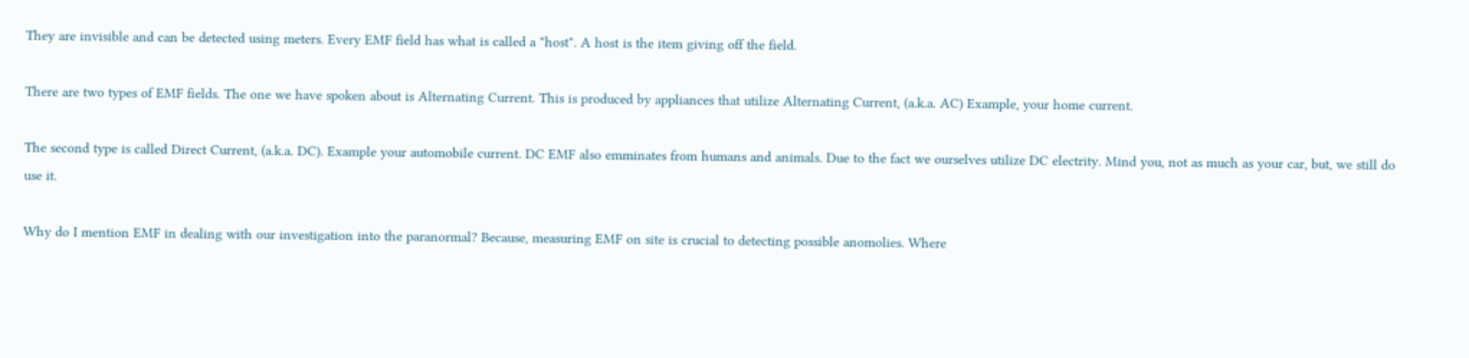They are invisible and can be detected using meters. Every EMF field has what is called a "host". A host is the item giving off the field.

There are two types of EMF fields. The one we have spoken about is Alternating Current. This is produced by appliances that utilize Alternating Current, (a.k.a. AC) Example, your home current.

The second type is called Direct Current, (a.k.a. DC). Example your automobile current. DC EMF also emminates from humans and animals. Due to the fact we ourselves utilize DC electrity. Mind you, not as much as your car, but, we still do use it.

Why do I mention EMF in dealing with our investigation into the paranormal? Because, measuring EMF on site is crucial to detecting possible anomolies. Where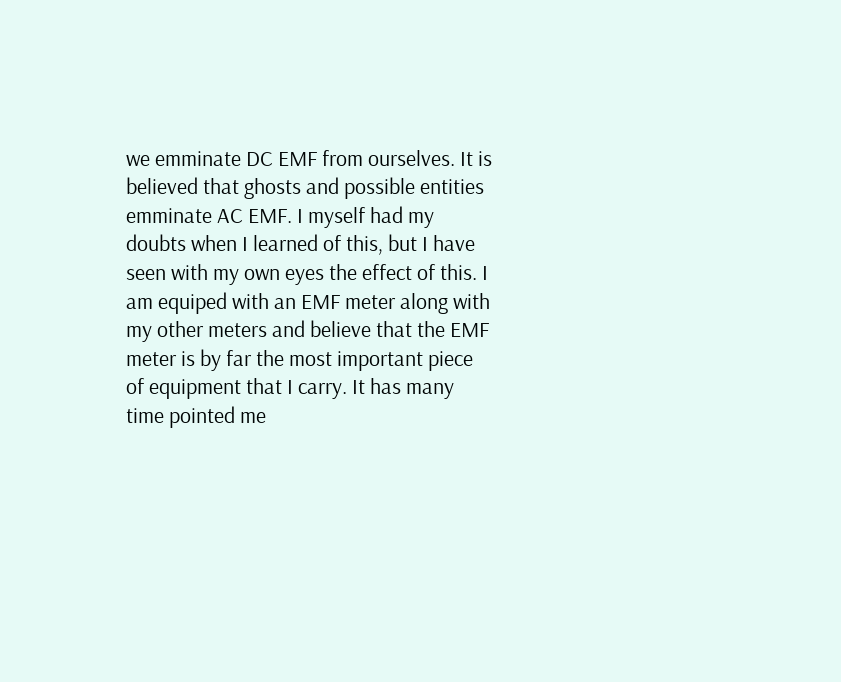we emminate DC EMF from ourselves. It is believed that ghosts and possible entities emminate AC EMF. I myself had my doubts when I learned of this, but I have seen with my own eyes the effect of this. I am equiped with an EMF meter along with my other meters and believe that the EMF meter is by far the most important piece of equipment that I carry. It has many time pointed me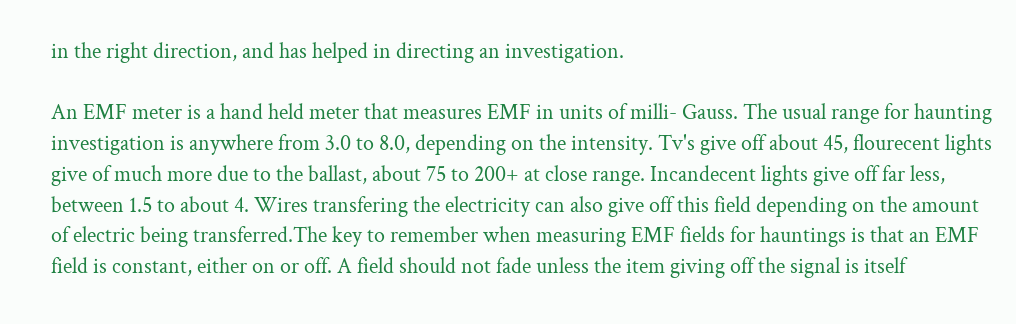in the right direction, and has helped in directing an investigation.

An EMF meter is a hand held meter that measures EMF in units of milli- Gauss. The usual range for haunting investigation is anywhere from 3.0 to 8.0, depending on the intensity. Tv's give off about 45, flourecent lights give of much more due to the ballast, about 75 to 200+ at close range. Incandecent lights give off far less, between 1.5 to about 4. Wires transfering the electricity can also give off this field depending on the amount of electric being transferred.The key to remember when measuring EMF fields for hauntings is that an EMF field is constant, either on or off. A field should not fade unless the item giving off the signal is itself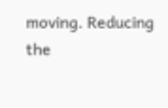moving. Reducing the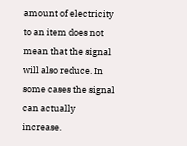amount of electricity to an item does not mean that the signal will also reduce. In some cases the signal can actually increase.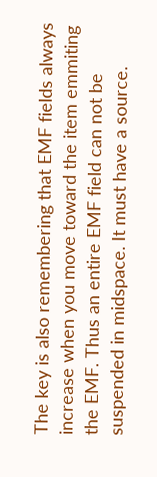The key is also remembering that EMF fields always increase when you move toward the item emmiting the EMF. Thus an entire EMF field can not be suspended in midspace. It must have a source.